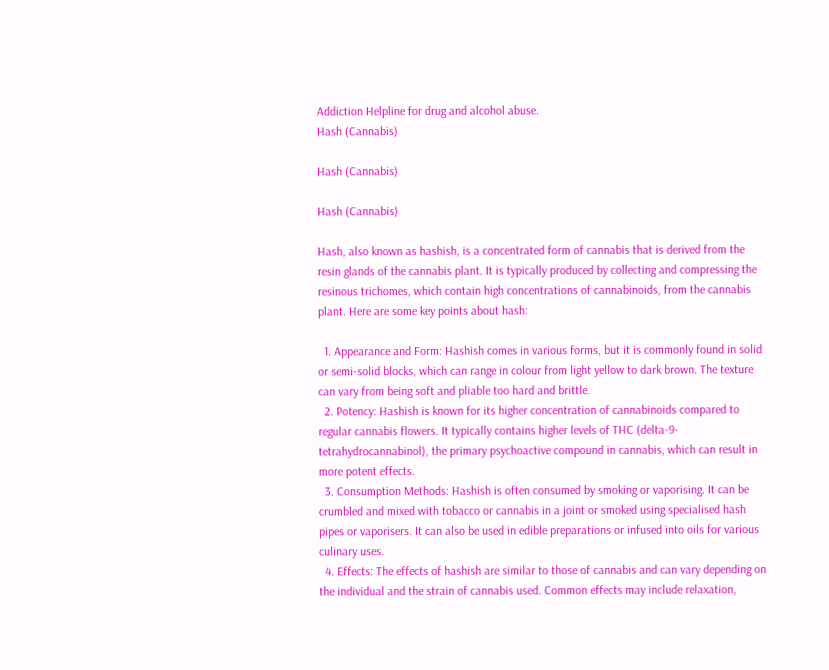Addiction Helpline for drug and alcohol abuse.
Hash (Cannabis)

Hash (Cannabis)

Hash (Cannabis)

Hash, also known as hashish, is a concentrated form of cannabis that is derived from the resin glands of the cannabis plant. It is typically produced by collecting and compressing the resinous trichomes, which contain high concentrations of cannabinoids, from the cannabis plant. Here are some key points about hash:

  1. Appearance and Form: Hashish comes in various forms, but it is commonly found in solid or semi-solid blocks, which can range in colour from light yellow to dark brown. The texture can vary from being soft and pliable too hard and brittle.
  2. Potency: Hashish is known for its higher concentration of cannabinoids compared to regular cannabis flowers. It typically contains higher levels of THC (delta-9-tetrahydrocannabinol), the primary psychoactive compound in cannabis, which can result in more potent effects.
  3. Consumption Methods: Hashish is often consumed by smoking or vaporising. It can be crumbled and mixed with tobacco or cannabis in a joint or smoked using specialised hash pipes or vaporisers. It can also be used in edible preparations or infused into oils for various culinary uses.
  4. Effects: The effects of hashish are similar to those of cannabis and can vary depending on the individual and the strain of cannabis used. Common effects may include relaxation,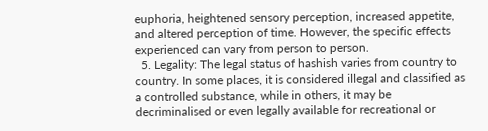euphoria, heightened sensory perception, increased appetite, and altered perception of time. However, the specific effects experienced can vary from person to person.
  5. Legality: The legal status of hashish varies from country to country. In some places, it is considered illegal and classified as a controlled substance, while in others, it may be decriminalised or even legally available for recreational or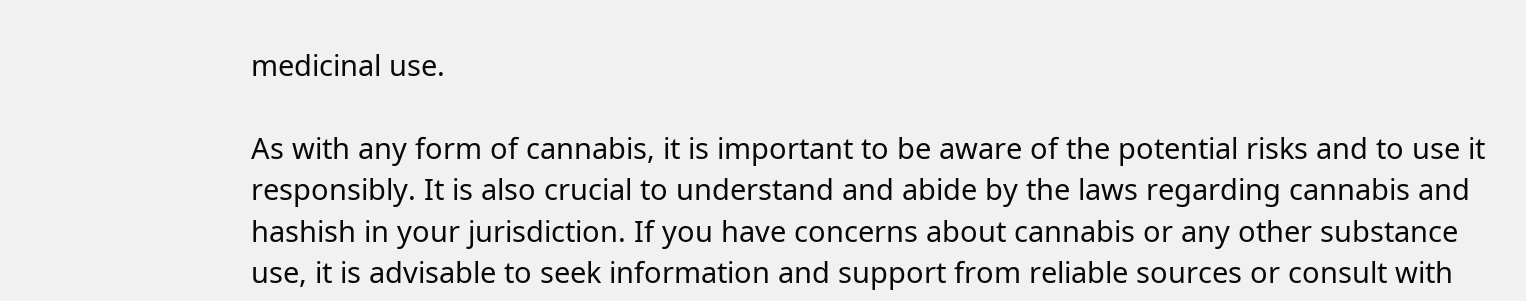medicinal use.

As with any form of cannabis, it is important to be aware of the potential risks and to use it responsibly. It is also crucial to understand and abide by the laws regarding cannabis and hashish in your jurisdiction. If you have concerns about cannabis or any other substance use, it is advisable to seek information and support from reliable sources or consult with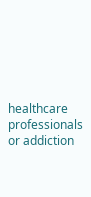healthcare professionals or addiction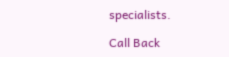specialists.

Call Back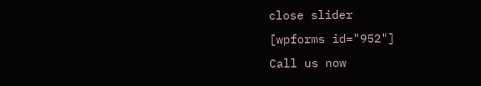close slider
[wpforms id="952"]
Call us now